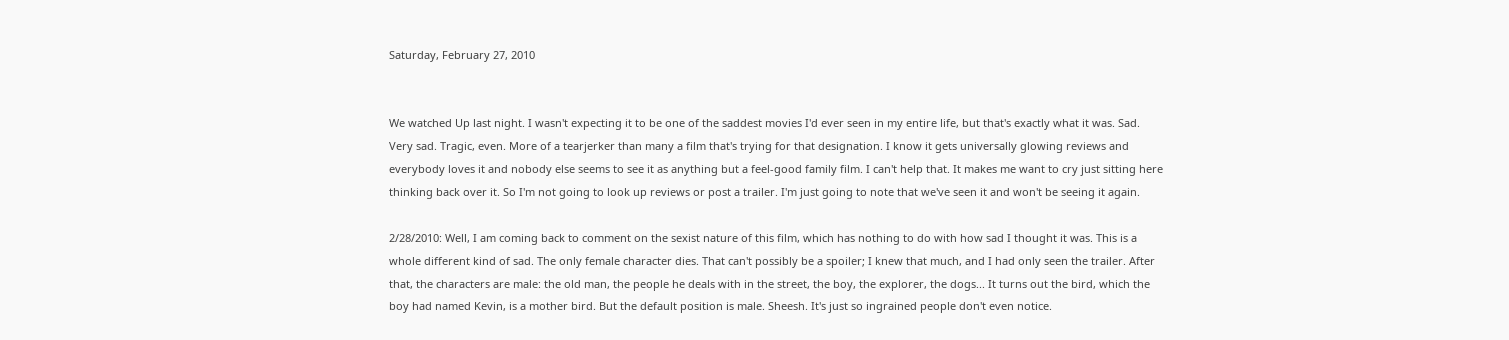Saturday, February 27, 2010


We watched Up last night. I wasn't expecting it to be one of the saddest movies I'd ever seen in my entire life, but that's exactly what it was. Sad. Very sad. Tragic, even. More of a tearjerker than many a film that's trying for that designation. I know it gets universally glowing reviews and everybody loves it and nobody else seems to see it as anything but a feel-good family film. I can't help that. It makes me want to cry just sitting here thinking back over it. So I'm not going to look up reviews or post a trailer. I'm just going to note that we've seen it and won't be seeing it again.

2/28/2010: Well, I am coming back to comment on the sexist nature of this film, which has nothing to do with how sad I thought it was. This is a whole different kind of sad. The only female character dies. That can't possibly be a spoiler; I knew that much, and I had only seen the trailer. After that, the characters are male: the old man, the people he deals with in the street, the boy, the explorer, the dogs... It turns out the bird, which the boy had named Kevin, is a mother bird. But the default position is male. Sheesh. It's just so ingrained people don't even notice.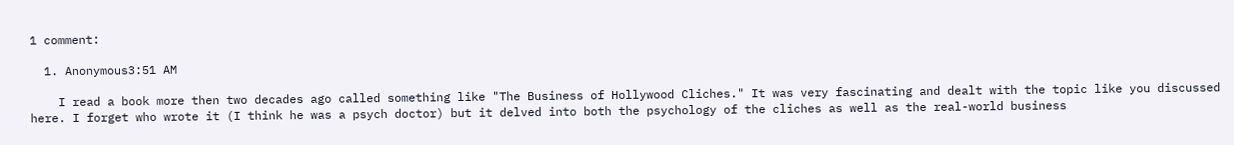1 comment:

  1. Anonymous3:51 AM

    I read a book more then two decades ago called something like "The Business of Hollywood Cliches." It was very fascinating and dealt with the topic like you discussed here. I forget who wrote it (I think he was a psych doctor) but it delved into both the psychology of the cliches as well as the real-world business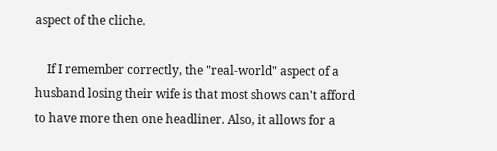aspect of the cliche.

    If I remember correctly, the "real-world" aspect of a husband losing their wife is that most shows can't afford to have more then one headliner. Also, it allows for a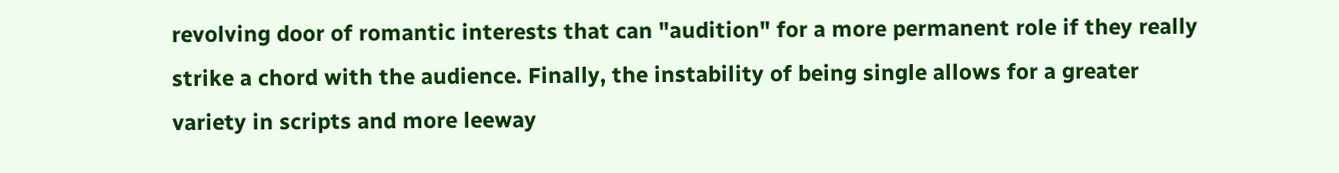revolving door of romantic interests that can "audition" for a more permanent role if they really strike a chord with the audience. Finally, the instability of being single allows for a greater variety in scripts and more leeway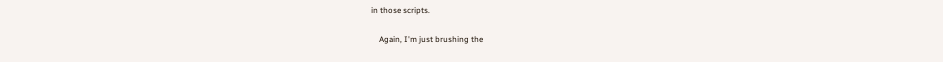in those scripts.

    Again, I'm just brushing the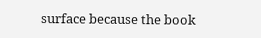surface because the book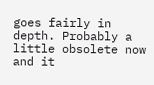goes fairly in depth. Probably a little obsolete now and it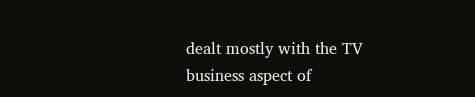dealt mostly with the TV business aspect of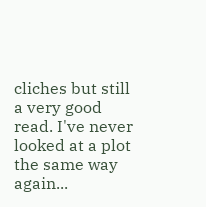cliches but still a very good read. I've never looked at a plot the same way again...